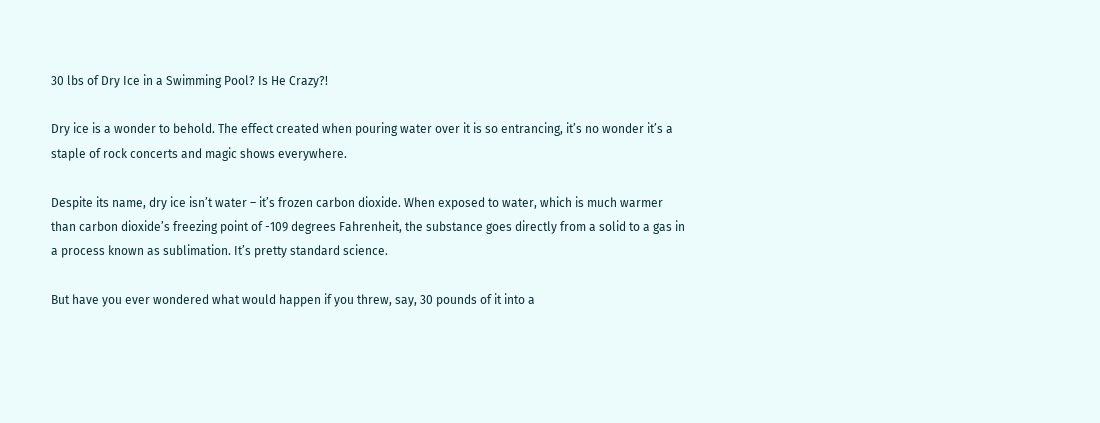30 lbs of Dry Ice in a Swimming Pool? Is He Crazy?!

Dry ice is a wonder to behold. The effect created when pouring water over it is so entrancing, it’s no wonder it’s a staple of rock concerts and magic shows everywhere.

Despite its name, dry ice isn’t water – it’s frozen carbon dioxide. When exposed to water, which is much warmer than carbon dioxide’s freezing point of -109 degrees Fahrenheit, the substance goes directly from a solid to a gas in a process known as sublimation. It’s pretty standard science.

But have you ever wondered what would happen if you threw, say, 30 pounds of it into a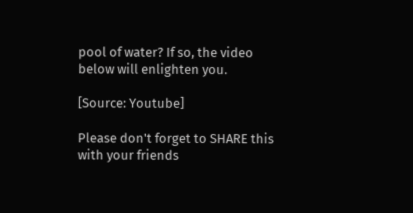pool of water? If so, the video below will enlighten you.

[Source: Youtube]

Please don't forget to SHARE this with your friends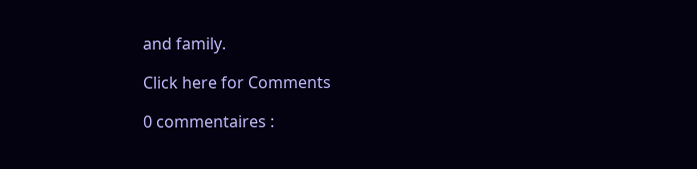and family.

Click here for Comments

0 commentaires :